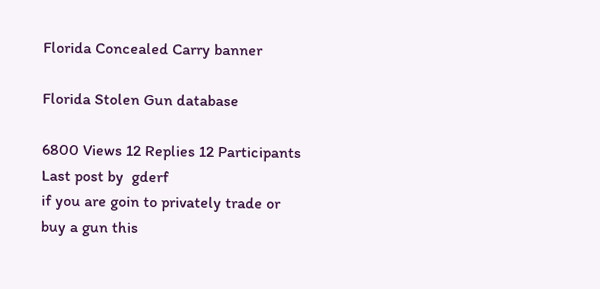Florida Concealed Carry banner

Florida Stolen Gun database

6800 Views 12 Replies 12 Participants Last post by  gderf
if you are goin to privately trade or buy a gun this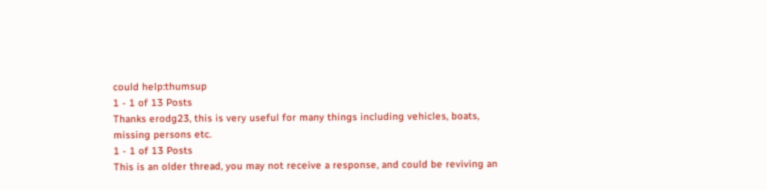could help:thumsup
1 - 1 of 13 Posts
Thanks erodg23, this is very useful for many things including vehicles, boats, missing persons etc.
1 - 1 of 13 Posts
This is an older thread, you may not receive a response, and could be reviving an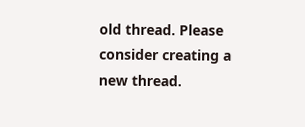old thread. Please consider creating a new thread.